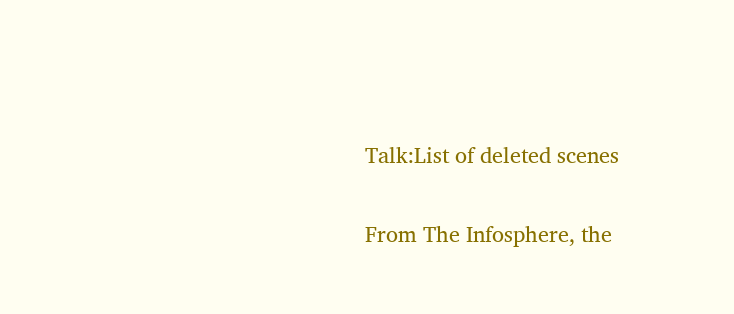Talk:List of deleted scenes

From The Infosphere, the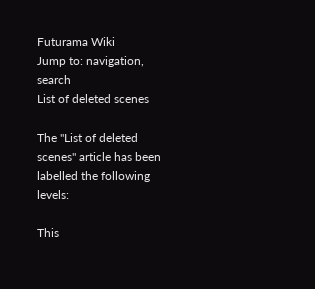Futurama Wiki
Jump to: navigation, search
List of deleted scenes

The "List of deleted scenes" article has been labelled the following levels:

This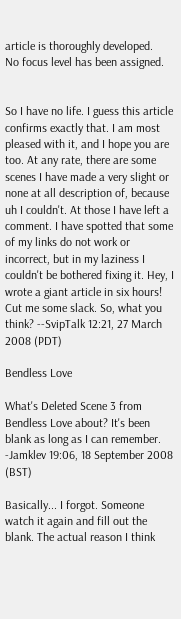article is thoroughly developed.
No focus level has been assigned.


So I have no life. I guess this article confirms exactly that. I am most pleased with it, and I hope you are too. At any rate, there are some scenes I have made a very slight or none at all description of, because uh I couldn't. At those I have left a comment. I have spotted that some of my links do not work or incorrect, but in my laziness I couldn't be bothered fixing it. Hey, I wrote a giant article in six hours! Cut me some slack. So, what you think? --SvipTalk 12:21, 27 March 2008 (PDT)

Bendless Love

What's Deleted Scene 3 from Bendless Love about? It's been blank as long as I can remember. -Jamklev 19:06, 18 September 2008 (BST)

Basically... I forgot. Someone watch it again and fill out the blank. The actual reason I think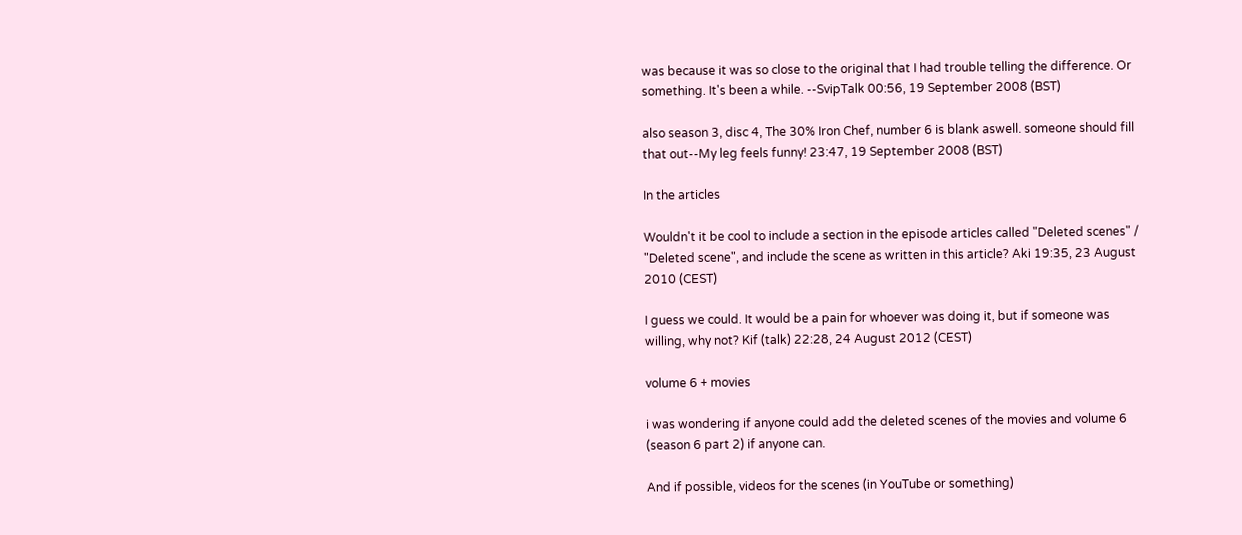was because it was so close to the original that I had trouble telling the difference. Or something. It's been a while. --SvipTalk 00:56, 19 September 2008 (BST)

also season 3, disc 4, The 30% Iron Chef, number 6 is blank aswell. someone should fill that out--My leg feels funny! 23:47, 19 September 2008 (BST)

In the articles

Wouldn't it be cool to include a section in the episode articles called "Deleted scenes" / "Deleted scene", and include the scene as written in this article? Aki 19:35, 23 August 2010 (CEST)

I guess we could. It would be a pain for whoever was doing it, but if someone was willing, why not? Kif (talk) 22:28, 24 August 2012 (CEST)

volume 6 + movies

i was wondering if anyone could add the deleted scenes of the movies and volume 6 (season 6 part 2) if anyone can.

And if possible, videos for the scenes (in YouTube or something)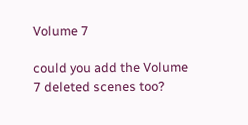Volume 7

could you add the Volume 7 deleted scenes too?